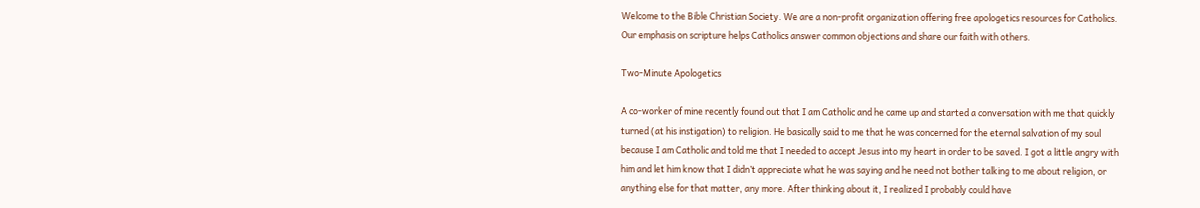Welcome to the Bible Christian Society. We are a non-profit organization offering free apologetics resources for Catholics. Our emphasis on scripture helps Catholics answer common objections and share our faith with others.

Two-Minute Apologetics

A co-worker of mine recently found out that I am Catholic and he came up and started a conversation with me that quickly turned (at his instigation) to religion. He basically said to me that he was concerned for the eternal salvation of my soul because I am Catholic and told me that I needed to accept Jesus into my heart in order to be saved. I got a little angry with him and let him know that I didn’t appreciate what he was saying and he need not bother talking to me about religion, or anything else for that matter, any more. After thinking about it, I realized I probably could have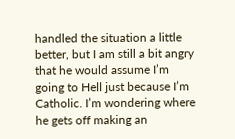handled the situation a little better, but I am still a bit angry that he would assume I’m going to Hell just because I’m Catholic. I’m wondering where he gets off making an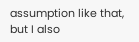assumption like that, but I also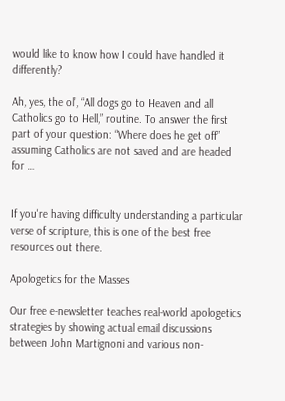would like to know how I could have handled it differently?

Ah, yes, the ol’, “All dogs go to Heaven and all Catholics go to Hell,” routine. To answer the first part of your question: “Where does he get off” assuming Catholics are not saved and are headed for …


If you're having difficulty understanding a particular verse of scripture, this is one of the best free resources out there.

Apologetics for the Masses

Our free e-newsletter teaches real-world apologetics strategies by showing actual email discussions between John Martignoni and various non-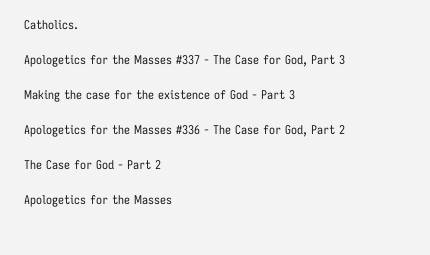Catholics.

Apologetics for the Masses #337 - The Case for God, Part 3

Making the case for the existence of God - Part 3

Apologetics for the Masses #336 - The Case for God, Part 2

The Case for God - Part 2

Apologetics for the Masses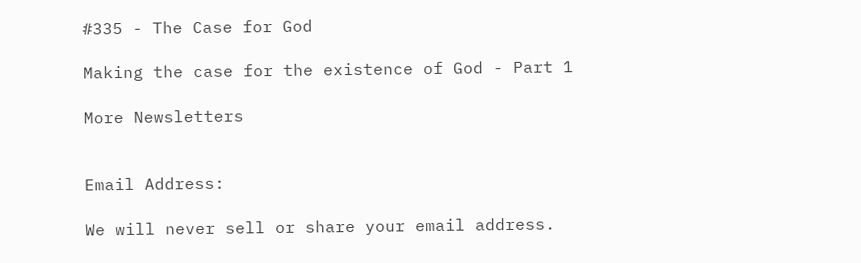#335 - The Case for God

Making the case for the existence of God - Part 1

More Newsletters


Email Address:

We will never sell or share your email address.